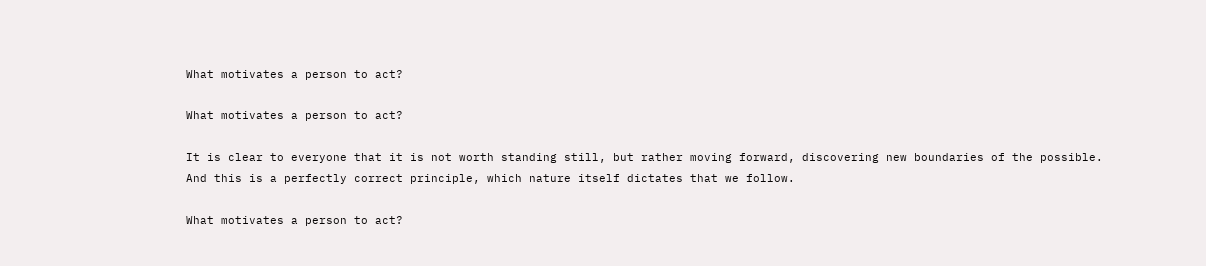What motivates a person to act?

What motivates a person to act?

It is clear to everyone that it is not worth standing still, but rather moving forward, discovering new boundaries of the possible. And this is a perfectly correct principle, which nature itself dictates that we follow.

What motivates a person to act?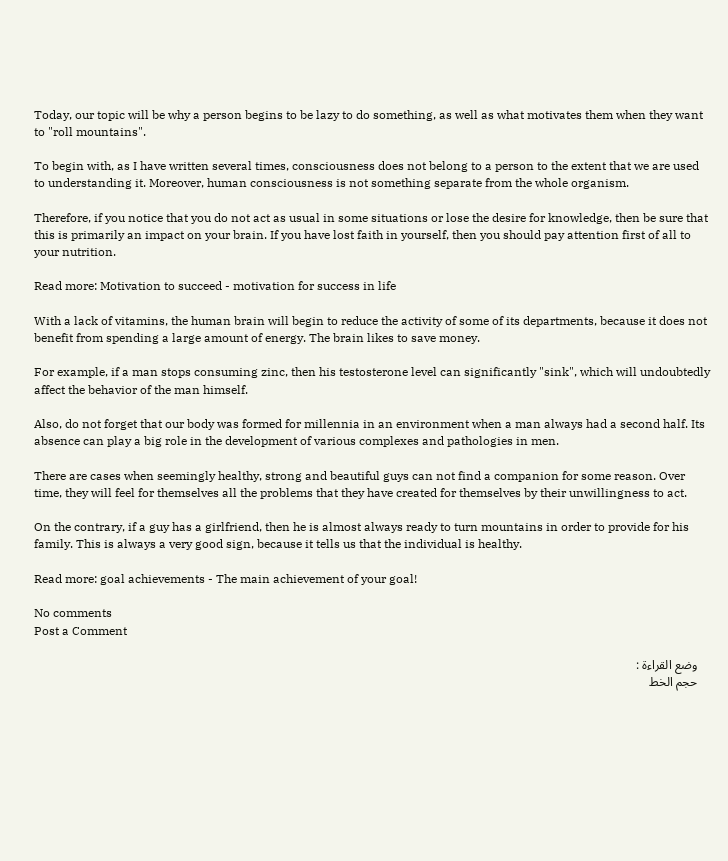Today, our topic will be why a person begins to be lazy to do something, as well as what motivates them when they want to "roll mountains".

To begin with, as I have written several times, consciousness does not belong to a person to the extent that we are used to understanding it. Moreover, human consciousness is not something separate from the whole organism.

Therefore, if you notice that you do not act as usual in some situations or lose the desire for knowledge, then be sure that this is primarily an impact on your brain. If you have lost faith in yourself, then you should pay attention first of all to your nutrition.

Read more: Motivation to succeed - motivation for success in life

With a lack of vitamins, the human brain will begin to reduce the activity of some of its departments, because it does not benefit from spending a large amount of energy. The brain likes to save money.

For example, if a man stops consuming zinc, then his testosterone level can significantly "sink", which will undoubtedly affect the behavior of the man himself.

Also, do not forget that our body was formed for millennia in an environment when a man always had a second half. Its absence can play a big role in the development of various complexes and pathologies in men.

There are cases when seemingly healthy, strong and beautiful guys can not find a companion for some reason. Over time, they will feel for themselves all the problems that they have created for themselves by their unwillingness to act.

On the contrary, if a guy has a girlfriend, then he is almost always ready to turn mountains in order to provide for his family. This is always a very good sign, because it tells us that the individual is healthy.

Read more: goal achievements - The main achievement of your goal!

No comments
Post a Comment

    وضع القراءة :
    حجم الخط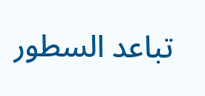تباعد السطور